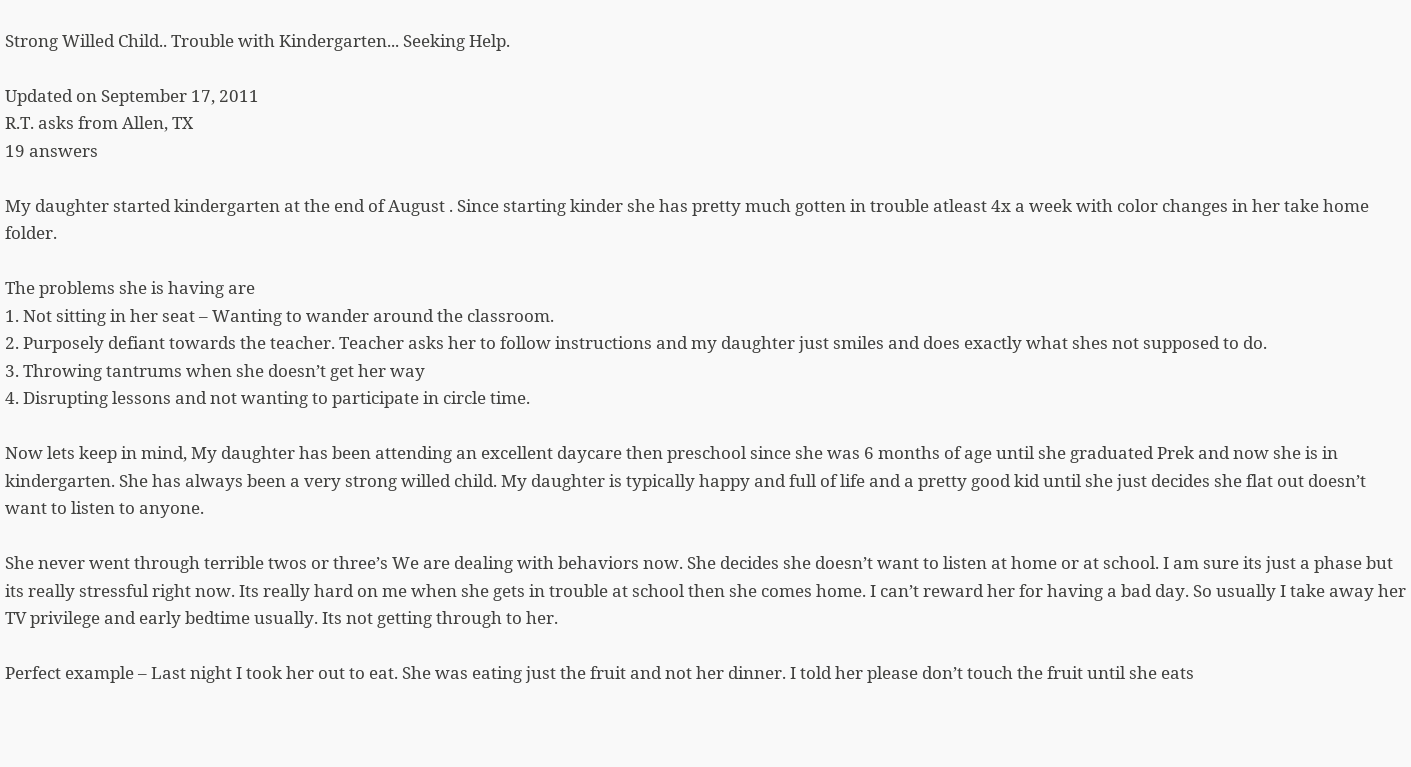Strong Willed Child.. Trouble with Kindergarten... Seeking Help.

Updated on September 17, 2011
R.T. asks from Allen, TX
19 answers

My daughter started kindergarten at the end of August . Since starting kinder she has pretty much gotten in trouble atleast 4x a week with color changes in her take home folder.

The problems she is having are
1. Not sitting in her seat – Wanting to wander around the classroom.
2. Purposely defiant towards the teacher. Teacher asks her to follow instructions and my daughter just smiles and does exactly what shes not supposed to do.
3. Throwing tantrums when she doesn’t get her way
4. Disrupting lessons and not wanting to participate in circle time.

Now lets keep in mind, My daughter has been attending an excellent daycare then preschool since she was 6 months of age until she graduated Prek and now she is in kindergarten. She has always been a very strong willed child. My daughter is typically happy and full of life and a pretty good kid until she just decides she flat out doesn’t want to listen to anyone.

She never went through terrible twos or three’s We are dealing with behaviors now. She decides she doesn’t want to listen at home or at school. I am sure its just a phase but its really stressful right now. Its really hard on me when she gets in trouble at school then she comes home. I can’t reward her for having a bad day. So usually I take away her TV privilege and early bedtime usually. Its not getting through to her.

Perfect example – Last night I took her out to eat. She was eating just the fruit and not her dinner. I told her please don’t touch the fruit until she eats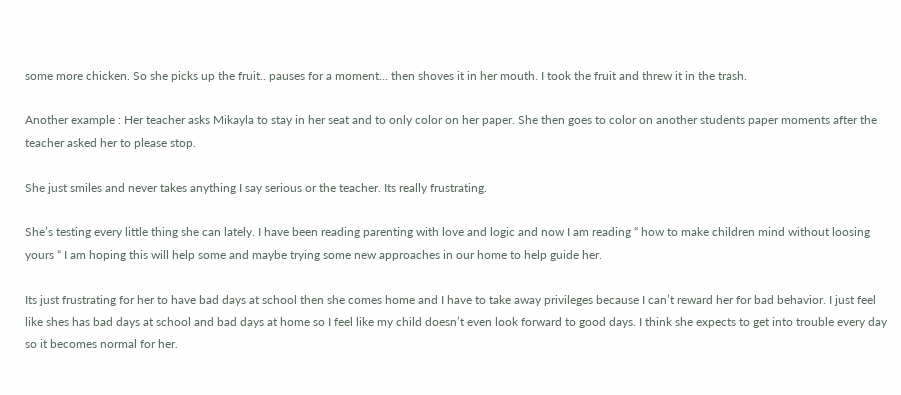some more chicken. So she picks up the fruit.. pauses for a moment… then shoves it in her mouth. I took the fruit and threw it in the trash.

Another example : Her teacher asks Mikayla to stay in her seat and to only color on her paper. She then goes to color on another students paper moments after the teacher asked her to please stop.

She just smiles and never takes anything I say serious or the teacher. Its really frustrating.

She’s testing every little thing she can lately. I have been reading parenting with love and logic and now I am reading “ how to make children mind without loosing yours “ I am hoping this will help some and maybe trying some new approaches in our home to help guide her.

Its just frustrating for her to have bad days at school then she comes home and I have to take away privileges because I can’t reward her for bad behavior. I just feel like shes has bad days at school and bad days at home so I feel like my child doesn’t even look forward to good days. I think she expects to get into trouble every day so it becomes normal for her.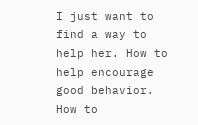I just want to find a way to help her. How to help encourage good behavior. How to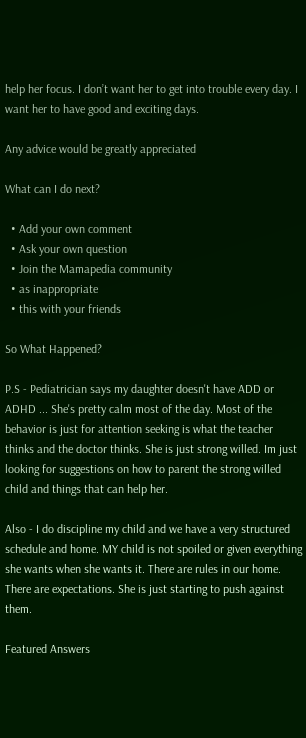help her focus. I don’t want her to get into trouble every day. I want her to have good and exciting days.

Any advice would be greatly appreciated

What can I do next?

  • Add your own comment
  • Ask your own question
  • Join the Mamapedia community
  • as inappropriate
  • this with your friends

So What Happened?

P.S - Pediatrician says my daughter doesn't have ADD or ADHD ... She's pretty calm most of the day. Most of the behavior is just for attention seeking is what the teacher thinks and the doctor thinks. She is just strong willed. Im just looking for suggestions on how to parent the strong willed child and things that can help her.

Also - I do discipline my child and we have a very structured schedule and home. MY child is not spoiled or given everything she wants when she wants it. There are rules in our home. There are expectations. She is just starting to push against them.

Featured Answers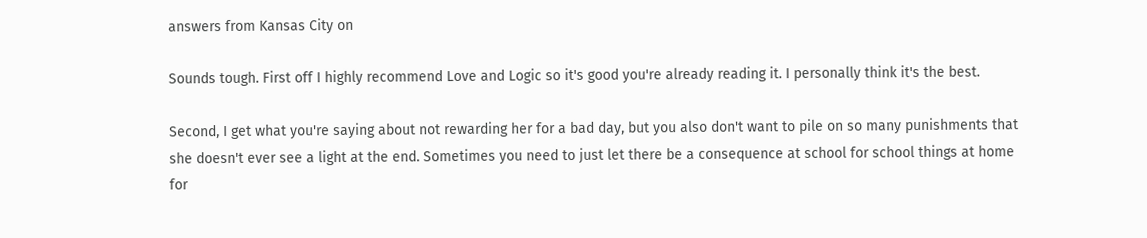answers from Kansas City on

Sounds tough. First off I highly recommend Love and Logic so it's good you're already reading it. I personally think it's the best.

Second, I get what you're saying about not rewarding her for a bad day, but you also don't want to pile on so many punishments that she doesn't ever see a light at the end. Sometimes you need to just let there be a consequence at school for school things at home for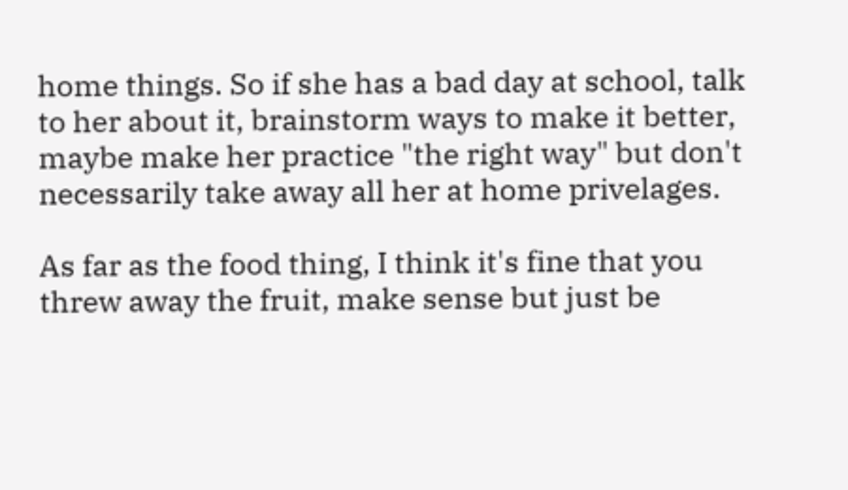home things. So if she has a bad day at school, talk to her about it, brainstorm ways to make it better, maybe make her practice "the right way" but don't necessarily take away all her at home privelages.

As far as the food thing, I think it's fine that you threw away the fruit, make sense but just be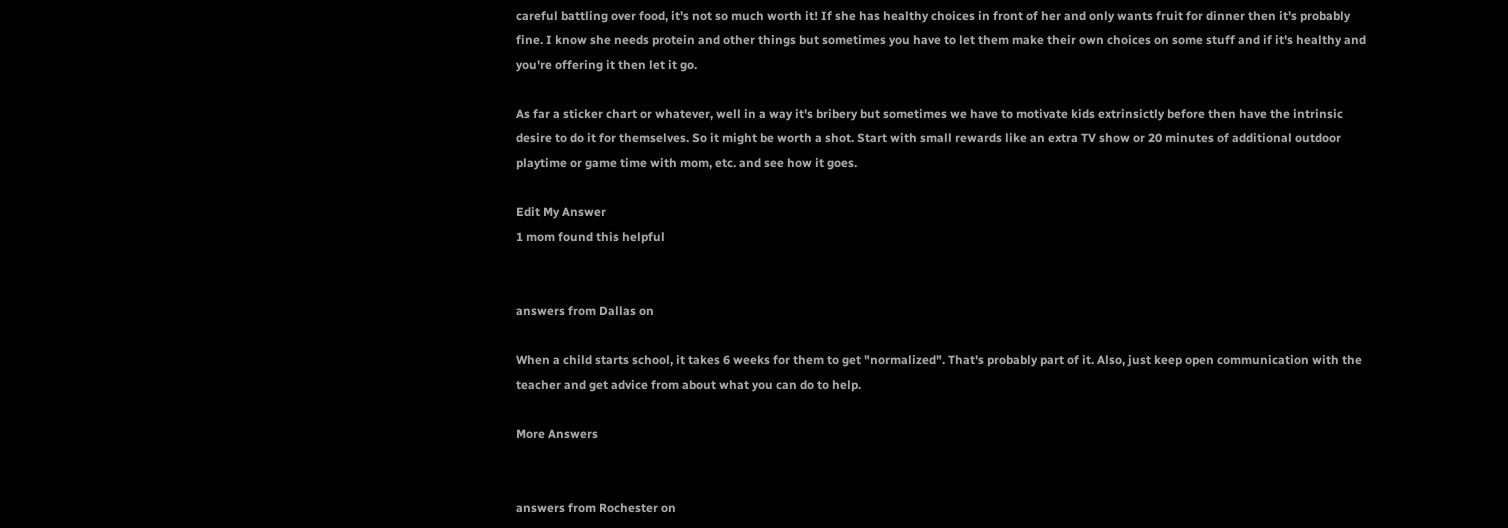careful battling over food, it's not so much worth it! If she has healthy choices in front of her and only wants fruit for dinner then it's probably fine. I know she needs protein and other things but sometimes you have to let them make their own choices on some stuff and if it's healthy and you're offering it then let it go.

As far a sticker chart or whatever, well in a way it's bribery but sometimes we have to motivate kids extrinsictly before then have the intrinsic desire to do it for themselves. So it might be worth a shot. Start with small rewards like an extra TV show or 20 minutes of additional outdoor playtime or game time with mom, etc. and see how it goes.

Edit My Answer
1 mom found this helpful


answers from Dallas on

When a child starts school, it takes 6 weeks for them to get "normalized". That's probably part of it. Also, just keep open communication with the teacher and get advice from about what you can do to help.

More Answers


answers from Rochester on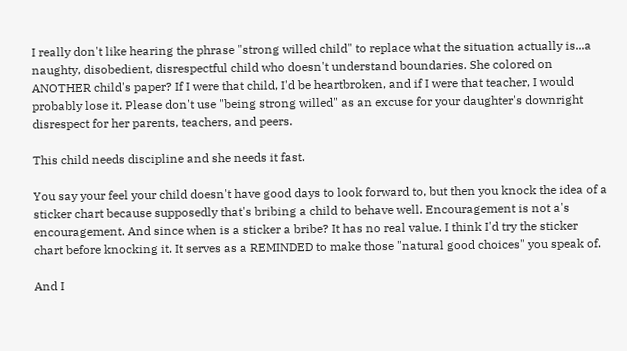I really don't like hearing the phrase "strong willed child" to replace what the situation actually is...a naughty, disobedient, disrespectful child who doesn't understand boundaries. She colored on ANOTHER child's paper? If I were that child, I'd be heartbroken, and if I were that teacher, I would probably lose it. Please don't use "being strong willed" as an excuse for your daughter's downright disrespect for her parents, teachers, and peers.

This child needs discipline and she needs it fast.

You say your feel your child doesn't have good days to look forward to, but then you knock the idea of a sticker chart because supposedly that's bribing a child to behave well. Encouragement is not a's encouragement. And since when is a sticker a bribe? It has no real value. I think I'd try the sticker chart before knocking it. It serves as a REMINDED to make those "natural good choices" you speak of.

And I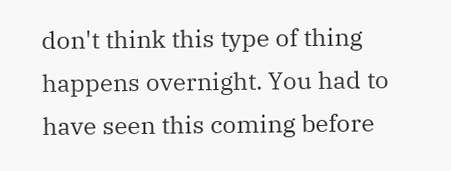don't think this type of thing happens overnight. You had to have seen this coming before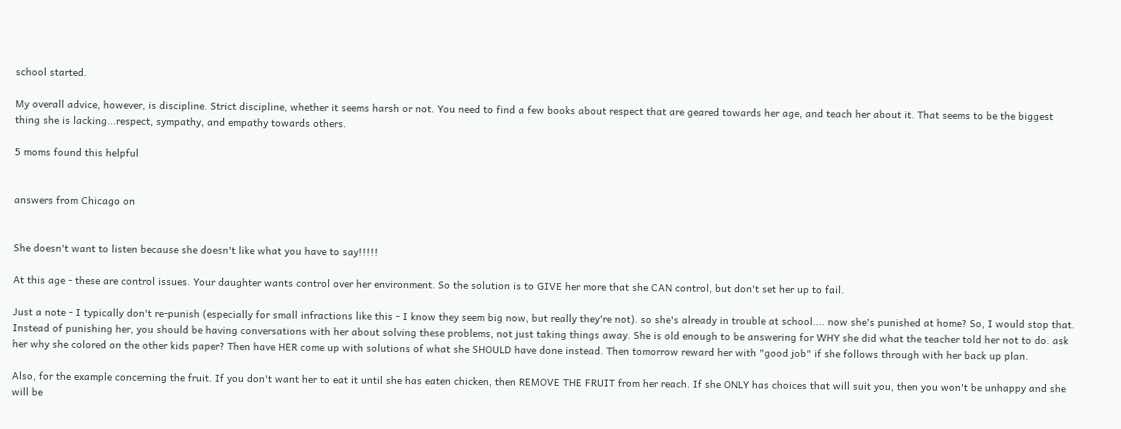school started.

My overall advice, however, is discipline. Strict discipline, whether it seems harsh or not. You need to find a few books about respect that are geared towards her age, and teach her about it. That seems to be the biggest thing she is lacking...respect, sympathy, and empathy towards others.

5 moms found this helpful


answers from Chicago on


She doesn't want to listen because she doesn't like what you have to say!!!!!

At this age - these are control issues. Your daughter wants control over her environment. So the solution is to GIVE her more that she CAN control, but don't set her up to fail.

Just a note - I typically don't re-punish (especially for small infractions like this - I know they seem big now, but really they're not). so she's already in trouble at school.... now she's punished at home? So, I would stop that. Instead of punishing her, you should be having conversations with her about solving these problems, not just taking things away. She is old enough to be answering for WHY she did what the teacher told her not to do. ask her why she colored on the other kids paper? Then have HER come up with solutions of what she SHOULD have done instead. Then tomorrow reward her with "good job" if she follows through with her back up plan.

Also, for the example concerning the fruit. If you don't want her to eat it until she has eaten chicken, then REMOVE THE FRUIT from her reach. If she ONLY has choices that will suit you, then you won't be unhappy and she will be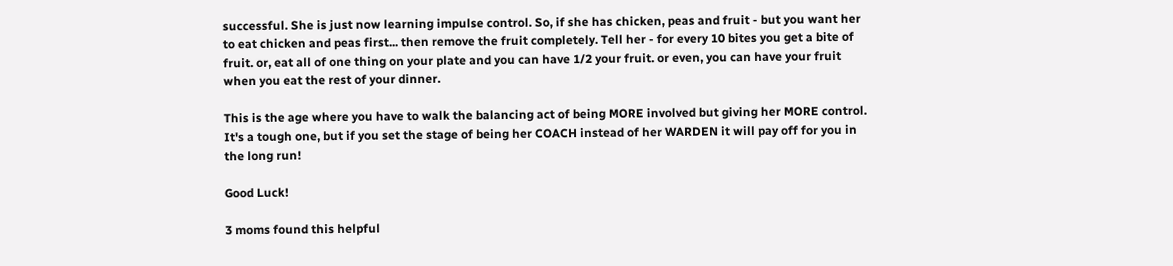successful. She is just now learning impulse control. So, if she has chicken, peas and fruit - but you want her to eat chicken and peas first... then remove the fruit completely. Tell her - for every 10 bites you get a bite of fruit. or, eat all of one thing on your plate and you can have 1/2 your fruit. or even, you can have your fruit when you eat the rest of your dinner.

This is the age where you have to walk the balancing act of being MORE involved but giving her MORE control. It's a tough one, but if you set the stage of being her COACH instead of her WARDEN it will pay off for you in the long run!

Good Luck!

3 moms found this helpful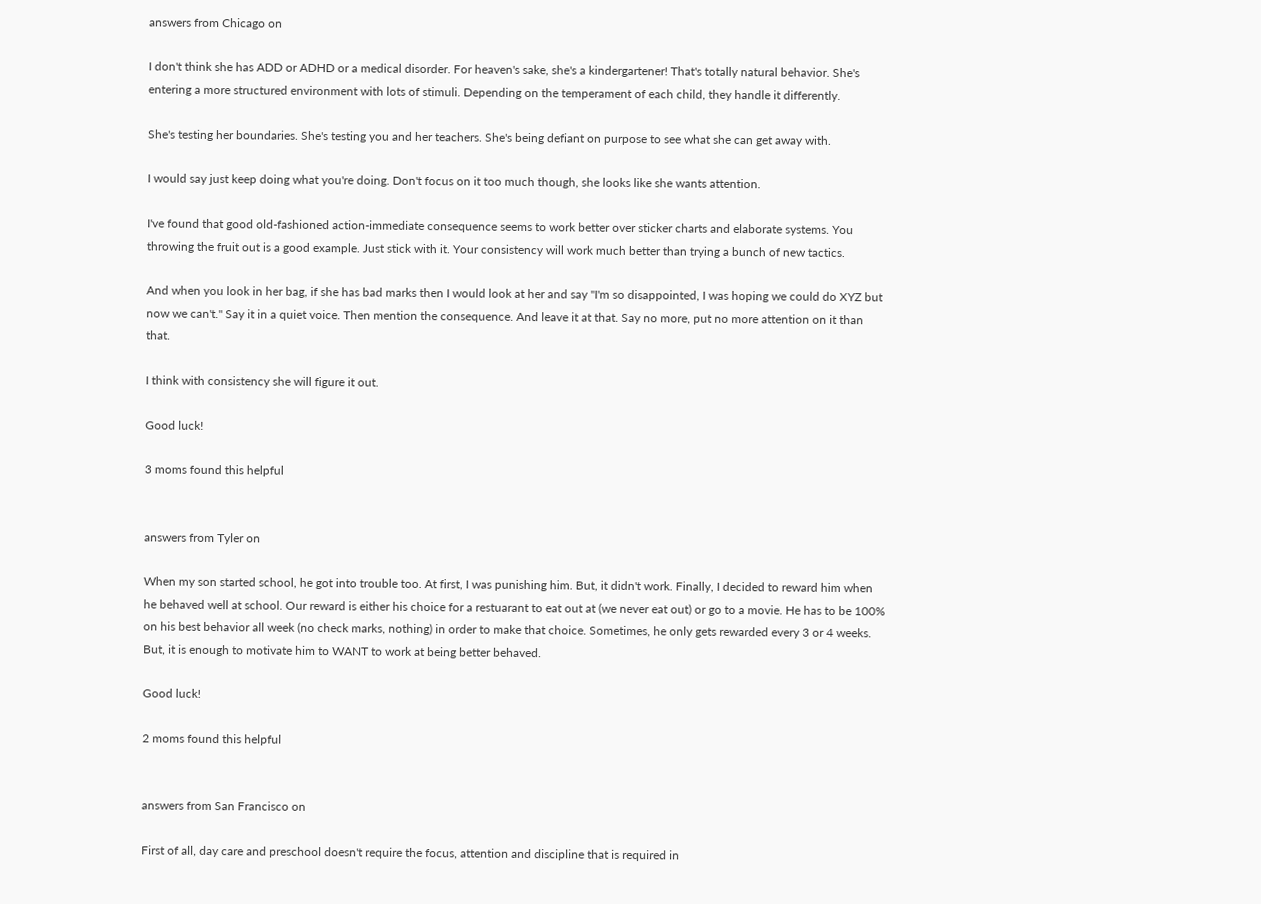answers from Chicago on

I don't think she has ADD or ADHD or a medical disorder. For heaven's sake, she's a kindergartener! That's totally natural behavior. She's entering a more structured environment with lots of stimuli. Depending on the temperament of each child, they handle it differently.

She's testing her boundaries. She's testing you and her teachers. She's being defiant on purpose to see what she can get away with.

I would say just keep doing what you're doing. Don't focus on it too much though, she looks like she wants attention.

I've found that good old-fashioned action-immediate consequence seems to work better over sticker charts and elaborate systems. You throwing the fruit out is a good example. Just stick with it. Your consistency will work much better than trying a bunch of new tactics.

And when you look in her bag, if she has bad marks then I would look at her and say "I'm so disappointed, I was hoping we could do XYZ but now we can't." Say it in a quiet voice. Then mention the consequence. And leave it at that. Say no more, put no more attention on it than that.

I think with consistency she will figure it out.

Good luck!

3 moms found this helpful


answers from Tyler on

When my son started school, he got into trouble too. At first, I was punishing him. But, it didn't work. Finally, I decided to reward him when he behaved well at school. Our reward is either his choice for a restuarant to eat out at (we never eat out) or go to a movie. He has to be 100% on his best behavior all week (no check marks, nothing) in order to make that choice. Sometimes, he only gets rewarded every 3 or 4 weeks. But, it is enough to motivate him to WANT to work at being better behaved.

Good luck!

2 moms found this helpful


answers from San Francisco on

First of all, day care and preschool doesn't require the focus, attention and discipline that is required in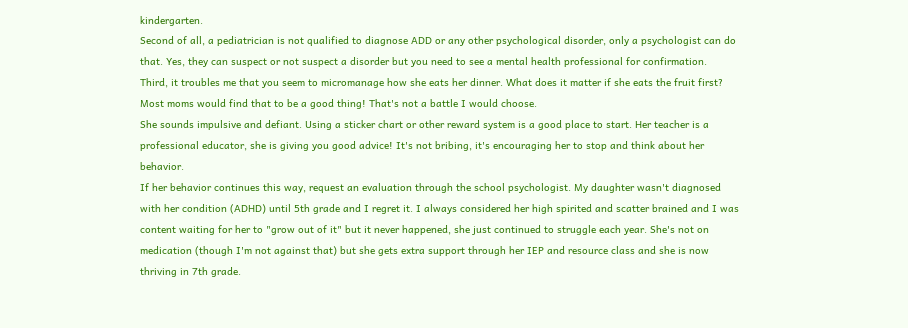kindergarten.
Second of all, a pediatrician is not qualified to diagnose ADD or any other psychological disorder, only a psychologist can do that. Yes, they can suspect or not suspect a disorder but you need to see a mental health professional for confirmation.
Third, it troubles me that you seem to micromanage how she eats her dinner. What does it matter if she eats the fruit first? Most moms would find that to be a good thing! That's not a battle I would choose.
She sounds impulsive and defiant. Using a sticker chart or other reward system is a good place to start. Her teacher is a professional educator, she is giving you good advice! It's not bribing, it's encouraging her to stop and think about her behavior.
If her behavior continues this way, request an evaluation through the school psychologist. My daughter wasn't diagnosed with her condition (ADHD) until 5th grade and I regret it. I always considered her high spirited and scatter brained and I was content waiting for her to "grow out of it" but it never happened, she just continued to struggle each year. She's not on medication (though I'm not against that) but she gets extra support through her IEP and resource class and she is now thriving in 7th grade.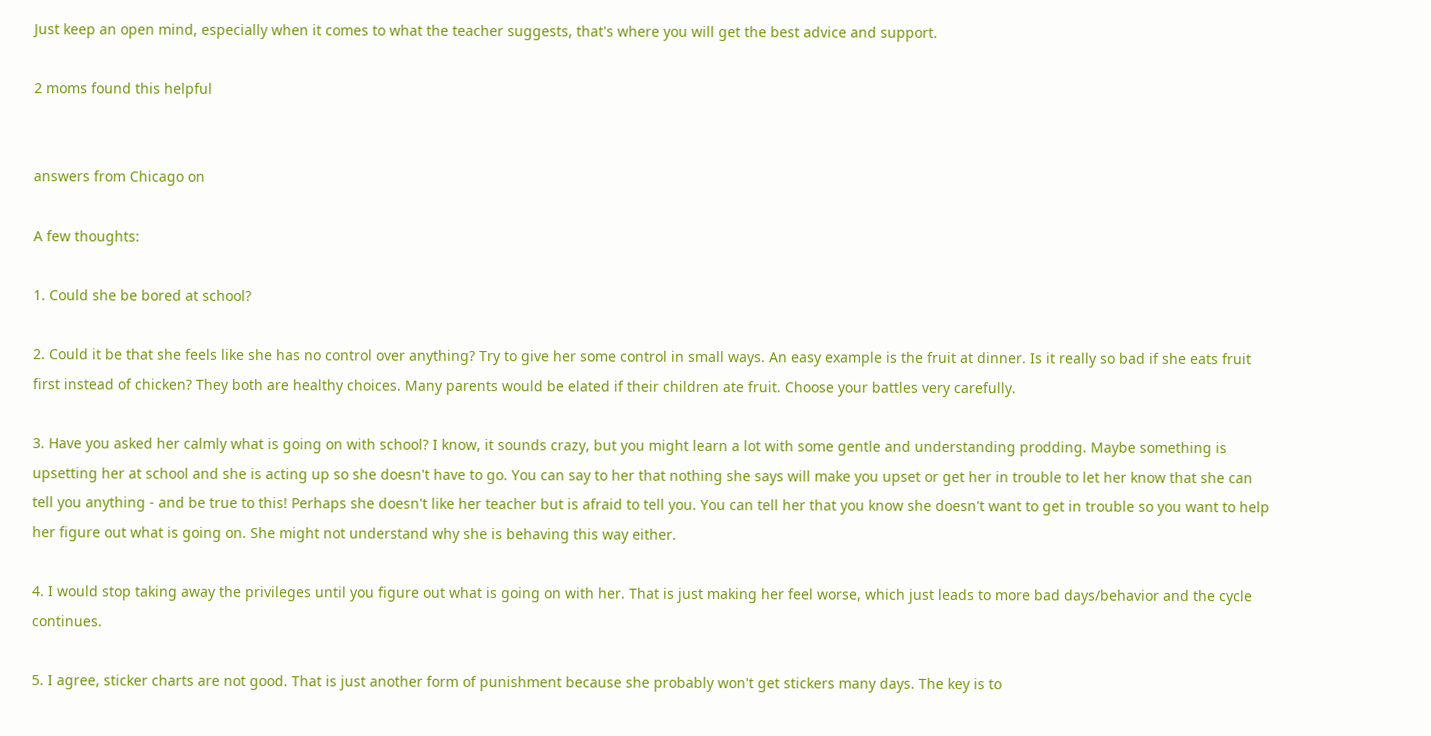Just keep an open mind, especially when it comes to what the teacher suggests, that's where you will get the best advice and support.

2 moms found this helpful


answers from Chicago on

A few thoughts:

1. Could she be bored at school?

2. Could it be that she feels like she has no control over anything? Try to give her some control in small ways. An easy example is the fruit at dinner. Is it really so bad if she eats fruit first instead of chicken? They both are healthy choices. Many parents would be elated if their children ate fruit. Choose your battles very carefully.

3. Have you asked her calmly what is going on with school? I know, it sounds crazy, but you might learn a lot with some gentle and understanding prodding. Maybe something is upsetting her at school and she is acting up so she doesn't have to go. You can say to her that nothing she says will make you upset or get her in trouble to let her know that she can tell you anything - and be true to this! Perhaps she doesn't like her teacher but is afraid to tell you. You can tell her that you know she doesn't want to get in trouble so you want to help her figure out what is going on. She might not understand why she is behaving this way either.

4. I would stop taking away the privileges until you figure out what is going on with her. That is just making her feel worse, which just leads to more bad days/behavior and the cycle continues.

5. I agree, sticker charts are not good. That is just another form of punishment because she probably won't get stickers many days. The key is to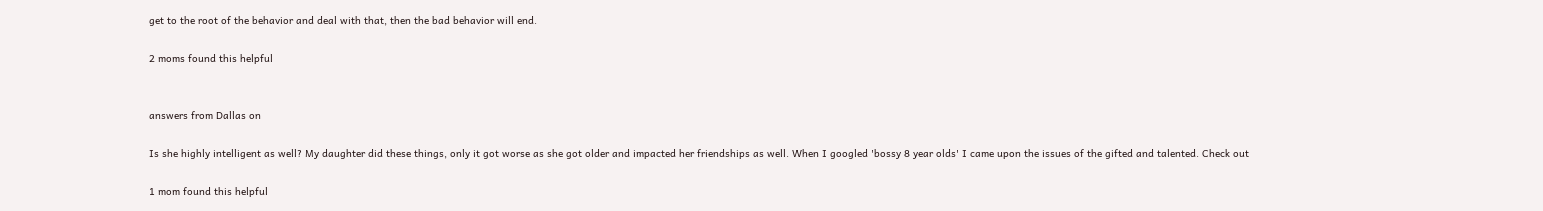get to the root of the behavior and deal with that, then the bad behavior will end.

2 moms found this helpful


answers from Dallas on

Is she highly intelligent as well? My daughter did these things, only it got worse as she got older and impacted her friendships as well. When I googled 'bossy 8 year olds' I came upon the issues of the gifted and talented. Check out

1 mom found this helpful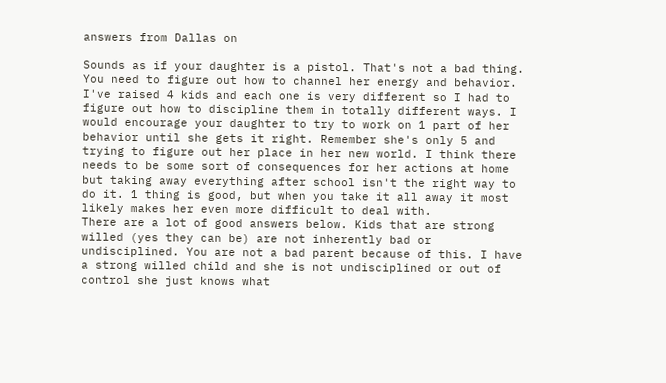answers from Dallas on

Sounds as if your daughter is a pistol. That's not a bad thing. You need to figure out how to channel her energy and behavior. I've raised 4 kids and each one is very different so I had to figure out how to discipline them in totally different ways. I would encourage your daughter to try to work on 1 part of her behavior until she gets it right. Remember she's only 5 and trying to figure out her place in her new world. I think there needs to be some sort of consequences for her actions at home but taking away everything after school isn't the right way to do it. 1 thing is good, but when you take it all away it most likely makes her even more difficult to deal with.
There are a lot of good answers below. Kids that are strong willed (yes they can be) are not inherently bad or undisciplined. You are not a bad parent because of this. I have a strong willed child and she is not undisciplined or out of control she just knows what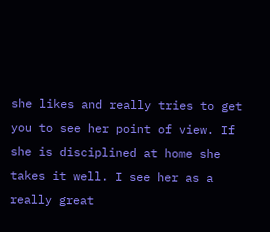she likes and really tries to get you to see her point of view. If she is disciplined at home she takes it well. I see her as a really great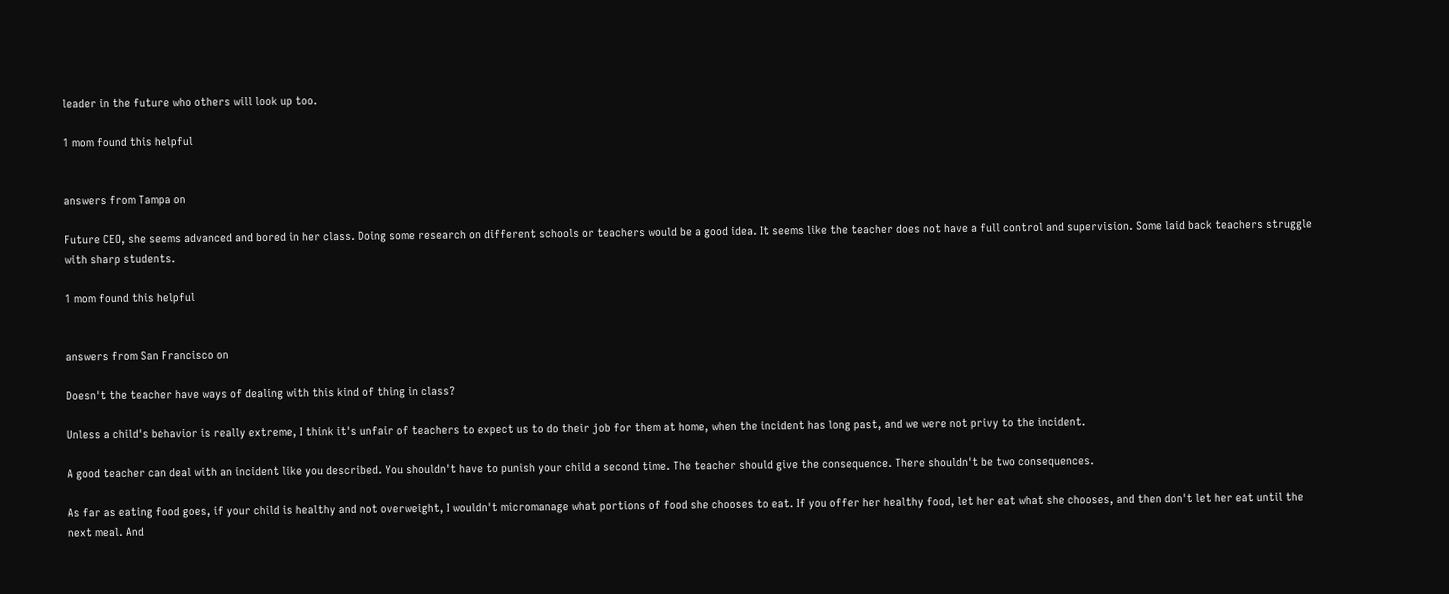leader in the future who others will look up too.

1 mom found this helpful


answers from Tampa on

Future CEO, she seems advanced and bored in her class. Doing some research on different schools or teachers would be a good idea. It seems like the teacher does not have a full control and supervision. Some laid back teachers struggle with sharp students.

1 mom found this helpful


answers from San Francisco on

Doesn't the teacher have ways of dealing with this kind of thing in class?

Unless a child's behavior is really extreme, I think it's unfair of teachers to expect us to do their job for them at home, when the incident has long past, and we were not privy to the incident.

A good teacher can deal with an incident like you described. You shouldn't have to punish your child a second time. The teacher should give the consequence. There shouldn't be two consequences.

As far as eating food goes, if your child is healthy and not overweight, I wouldn't micromanage what portions of food she chooses to eat. If you offer her healthy food, let her eat what she chooses, and then don't let her eat until the next meal. And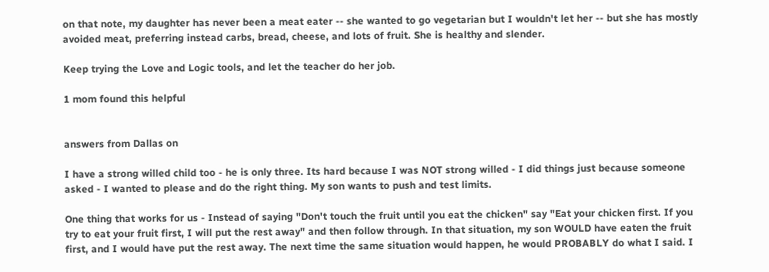on that note, my daughter has never been a meat eater -- she wanted to go vegetarian but I wouldn't let her -- but she has mostly avoided meat, preferring instead carbs, bread, cheese, and lots of fruit. She is healthy and slender.

Keep trying the Love and Logic tools, and let the teacher do her job.

1 mom found this helpful


answers from Dallas on

I have a strong willed child too - he is only three. Its hard because I was NOT strong willed - I did things just because someone asked - I wanted to please and do the right thing. My son wants to push and test limits.

One thing that works for us - Instead of saying "Don't touch the fruit until you eat the chicken" say "Eat your chicken first. If you try to eat your fruit first, I will put the rest away" and then follow through. In that situation, my son WOULD have eaten the fruit first, and I would have put the rest away. The next time the same situation would happen, he would PROBABLY do what I said. I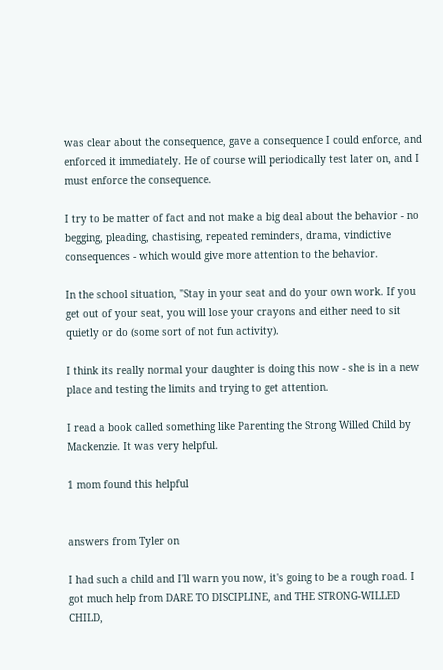was clear about the consequence, gave a consequence I could enforce, and enforced it immediately. He of course will periodically test later on, and I must enforce the consequence.

I try to be matter of fact and not make a big deal about the behavior - no begging, pleading, chastising, repeated reminders, drama, vindictive consequences - which would give more attention to the behavior.

In the school situation, "Stay in your seat and do your own work. If you get out of your seat, you will lose your crayons and either need to sit quietly or do (some sort of not fun activity).

I think its really normal your daughter is doing this now - she is in a new place and testing the limits and trying to get attention.

I read a book called something like Parenting the Strong Willed Child by Mackenzie. It was very helpful.

1 mom found this helpful


answers from Tyler on

I had such a child and I'll warn you now, it's going to be a rough road. I got much help from DARE TO DISCIPLINE, and THE STRONG-WILLED CHILD,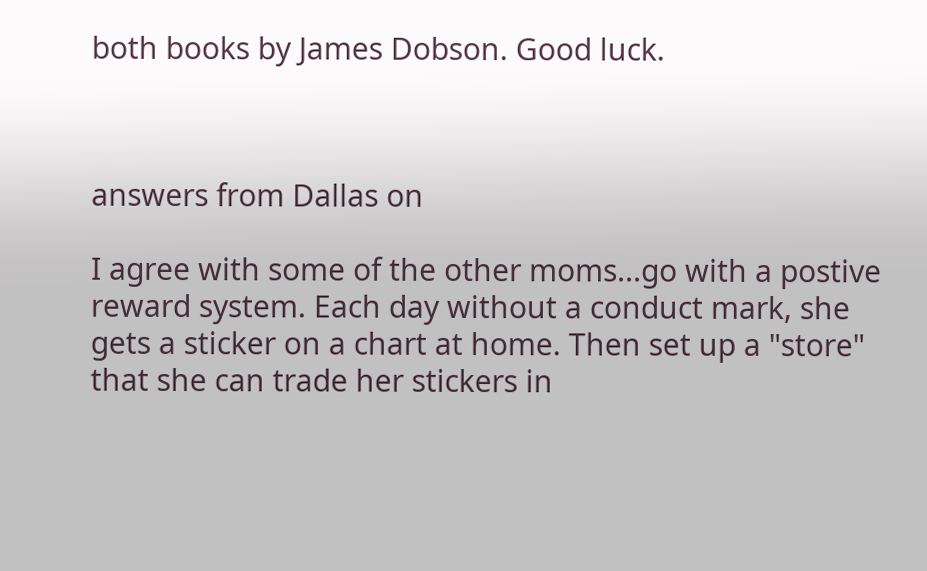both books by James Dobson. Good luck.



answers from Dallas on

I agree with some of the other moms...go with a postive reward system. Each day without a conduct mark, she gets a sticker on a chart at home. Then set up a "store" that she can trade her stickers in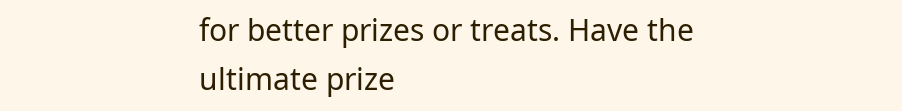for better prizes or treats. Have the ultimate prize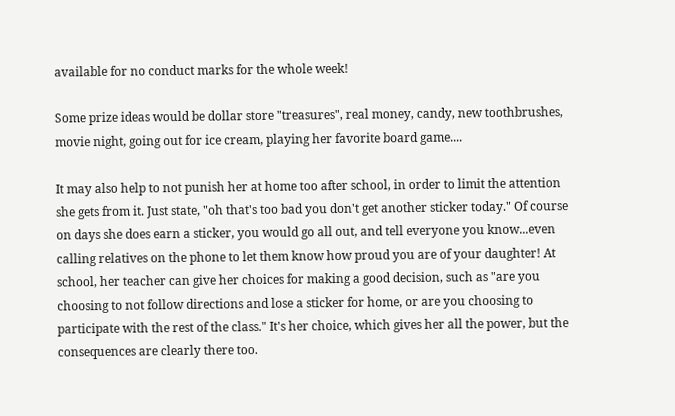available for no conduct marks for the whole week!

Some prize ideas would be dollar store "treasures", real money, candy, new toothbrushes, movie night, going out for ice cream, playing her favorite board game....

It may also help to not punish her at home too after school, in order to limit the attention she gets from it. Just state, "oh that's too bad you don't get another sticker today." Of course on days she does earn a sticker, you would go all out, and tell everyone you know...even calling relatives on the phone to let them know how proud you are of your daughter! At school, her teacher can give her choices for making a good decision, such as "are you choosing to not follow directions and lose a sticker for home, or are you choosing to participate with the rest of the class." It's her choice, which gives her all the power, but the consequences are clearly there too.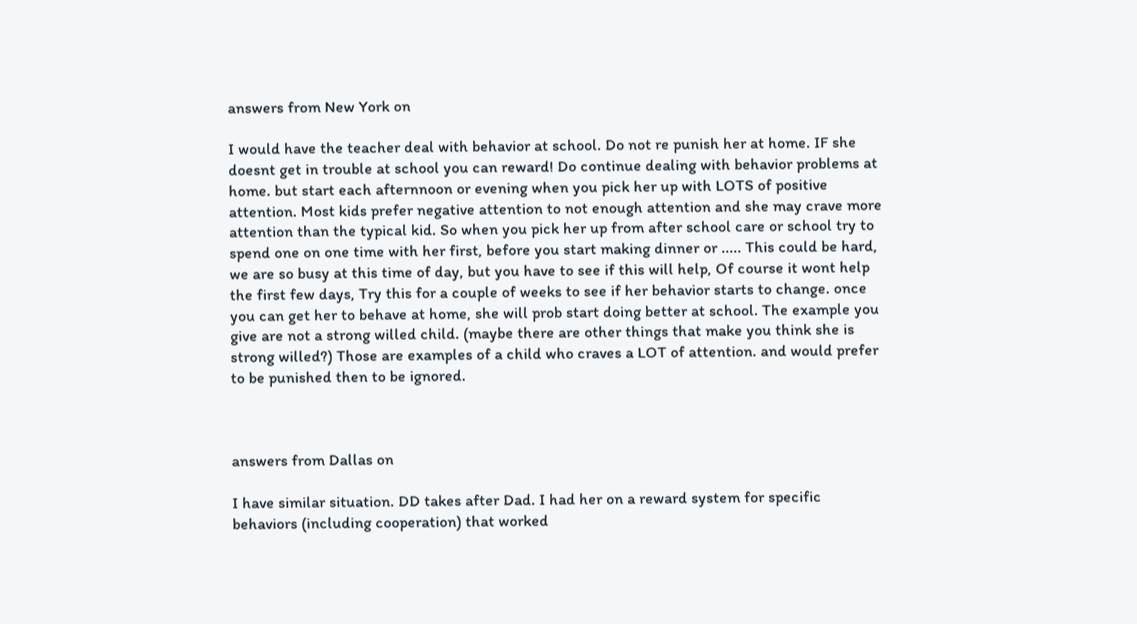answers from New York on

I would have the teacher deal with behavior at school. Do not re punish her at home. IF she doesnt get in trouble at school you can reward! Do continue dealing with behavior problems at home. but start each afternnoon or evening when you pick her up with LOTS of positive attention. Most kids prefer negative attention to not enough attention and she may crave more attention than the typical kid. So when you pick her up from after school care or school try to spend one on one time with her first, before you start making dinner or ..... This could be hard, we are so busy at this time of day, but you have to see if this will help, Of course it wont help the first few days, Try this for a couple of weeks to see if her behavior starts to change. once you can get her to behave at home, she will prob start doing better at school. The example you give are not a strong willed child. (maybe there are other things that make you think she is strong willed?) Those are examples of a child who craves a LOT of attention. and would prefer to be punished then to be ignored.



answers from Dallas on

I have similar situation. DD takes after Dad. I had her on a reward system for specific behaviors (including cooperation) that worked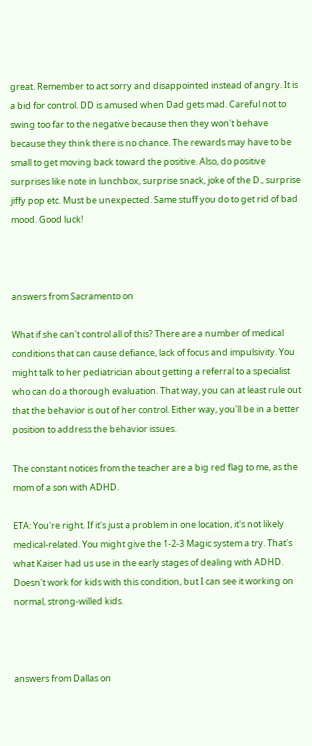great. Remember to act sorry and disappointed instead of angry. It is a bid for control. DD is amused when Dad gets mad. Careful not to swing too far to the negative because then they won't behave because they think there is no chance. The rewards may have to be small to get moving back toward the positive. Also, do positive surprises like note in lunchbox, surprise snack, joke of the D., surprise jiffy pop etc. Must be unexpected. Same stuff you do to get rid of bad mood. Good luck!



answers from Sacramento on

What if she can't control all of this? There are a number of medical conditions that can cause defiance, lack of focus and impulsivity. You might talk to her pediatrician about getting a referral to a specialist who can do a thorough evaluation. That way, you can at least rule out that the behavior is out of her control. Either way, you'll be in a better position to address the behavior issues.

The constant notices from the teacher are a big red flag to me, as the mom of a son with ADHD.

ETA: You're right. If it's just a problem in one location, it's not likely medical-related. You might give the 1-2-3 Magic system a try. That's what Kaiser had us use in the early stages of dealing with ADHD. Doesn't work for kids with this condition, but I can see it working on normal, strong-willed kids.



answers from Dallas on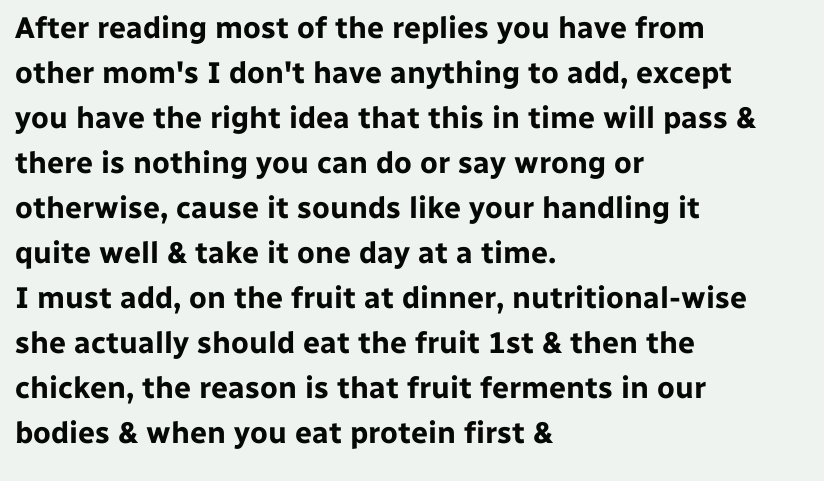After reading most of the replies you have from other mom's I don't have anything to add, except you have the right idea that this in time will pass & there is nothing you can do or say wrong or otherwise, cause it sounds like your handling it quite well & take it one day at a time.
I must add, on the fruit at dinner, nutritional-wise she actually should eat the fruit 1st & then the chicken, the reason is that fruit ferments in our bodies & when you eat protein first &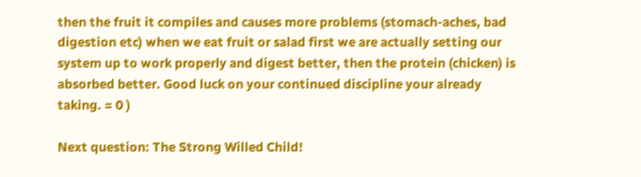then the fruit it compiles and causes more problems (stomach-aches, bad digestion etc) when we eat fruit or salad first we are actually setting our system up to work properly and digest better, then the protein (chicken) is absorbed better. Good luck on your continued discipline your already taking. = 0 )

Next question: The Strong Willed Child!